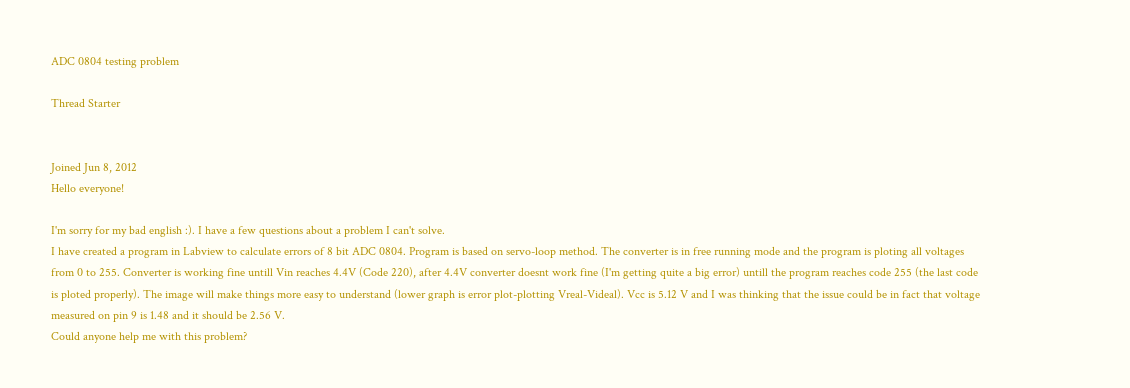ADC 0804 testing problem

Thread Starter


Joined Jun 8, 2012
Hello everyone!

I'm sorry for my bad english :). I have a few questions about a problem I can't solve.
I have created a program in Labview to calculate errors of 8 bit ADC 0804. Program is based on servo-loop method. The converter is in free running mode and the program is ploting all voltages from 0 to 255. Converter is working fine untill Vin reaches 4.4V (Code 220), after 4.4V converter doesnt work fine (I'm getting quite a big error) untill the program reaches code 255 (the last code is ploted properly). The image will make things more easy to understand (lower graph is error plot-plotting Vreal-Videal). Vcc is 5.12 V and I was thinking that the issue could be in fact that voltage measured on pin 9 is 1.48 and it should be 2.56 V.
Could anyone help me with this problem?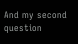And my second question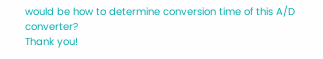would be how to determine conversion time of this A/D converter?
Thank you!